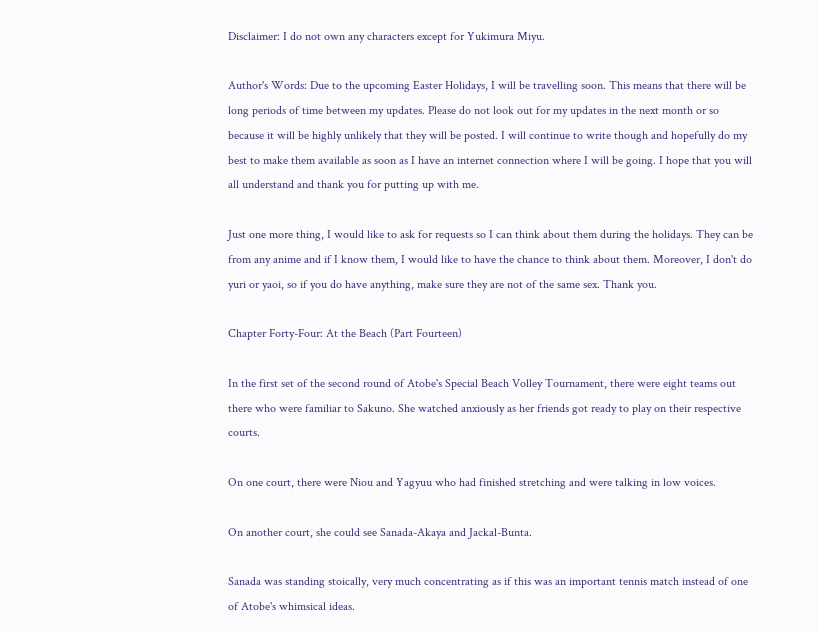Disclaimer: I do not own any characters except for Yukimura Miyu.

Author's Words: Due to the upcoming Easter Holidays, I will be travelling soon. This means that there will be long periods of time between my updates. Please do not look out for my updates in the next month or so because it will be highly unlikely that they will be posted. I will continue to write though and hopefully do my best to make them available as soon as I have an internet connection where I will be going. I hope that you will all understand and thank you for putting up with me.

Just one more thing, I would like to ask for requests so I can think about them during the holidays. They can be from any anime and if I know them, I would like to have the chance to think about them. Moreover, I don't do yuri or yaoi, so if you do have anything, make sure they are not of the same sex. Thank you.

Chapter Forty-Four: At the Beach (Part Fourteen)

In the first set of the second round of Atobe's Special Beach Volley Tournament, there were eight teams out there who were familiar to Sakuno. She watched anxiously as her friends got ready to play on their respective courts.

On one court, there were Niou and Yagyuu who had finished stretching and were talking in low voices.

On another court, she could see Sanada-Akaya and Jackal-Bunta.

Sanada was standing stoically, very much concentrating as if this was an important tennis match instead of one of Atobe's whimsical ideas.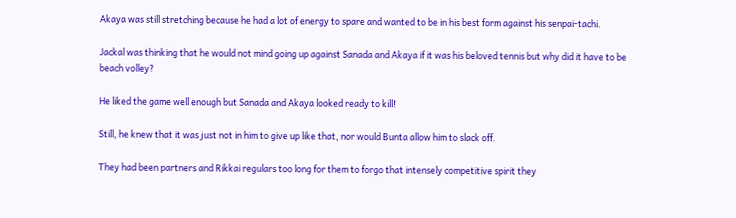Akaya was still stretching because he had a lot of energy to spare and wanted to be in his best form against his senpai-tachi.

Jackal was thinking that he would not mind going up against Sanada and Akaya if it was his beloved tennis but why did it have to be beach volley?

He liked the game well enough but Sanada and Akaya looked ready to kill!

Still, he knew that it was just not in him to give up like that, nor would Bunta allow him to slack off.

They had been partners and Rikkai regulars too long for them to forgo that intensely competitive spirit they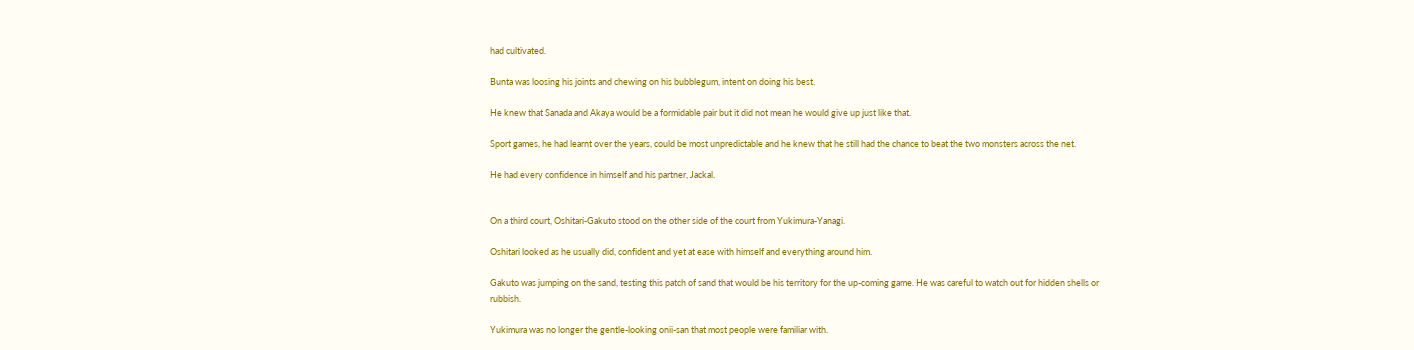had cultivated.

Bunta was loosing his joints and chewing on his bubblegum, intent on doing his best.

He knew that Sanada and Akaya would be a formidable pair but it did not mean he would give up just like that.

Sport games, he had learnt over the years, could be most unpredictable and he knew that he still had the chance to beat the two monsters across the net.

He had every confidence in himself and his partner, Jackal.


On a third court, Oshitari-Gakuto stood on the other side of the court from Yukimura-Yanagi.

Oshitari looked as he usually did, confident and yet at ease with himself and everything around him.

Gakuto was jumping on the sand, testing this patch of sand that would be his territory for the up-coming game. He was careful to watch out for hidden shells or rubbish.

Yukimura was no longer the gentle-looking onii-san that most people were familiar with.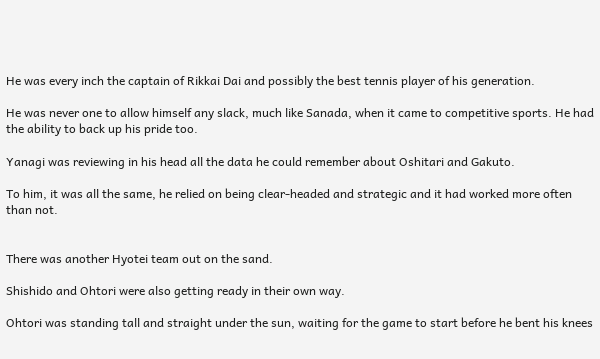He was every inch the captain of Rikkai Dai and possibly the best tennis player of his generation.

He was never one to allow himself any slack, much like Sanada, when it came to competitive sports. He had the ability to back up his pride too.

Yanagi was reviewing in his head all the data he could remember about Oshitari and Gakuto.

To him, it was all the same, he relied on being clear-headed and strategic and it had worked more often than not.


There was another Hyotei team out on the sand.

Shishido and Ohtori were also getting ready in their own way.

Ohtori was standing tall and straight under the sun, waiting for the game to start before he bent his knees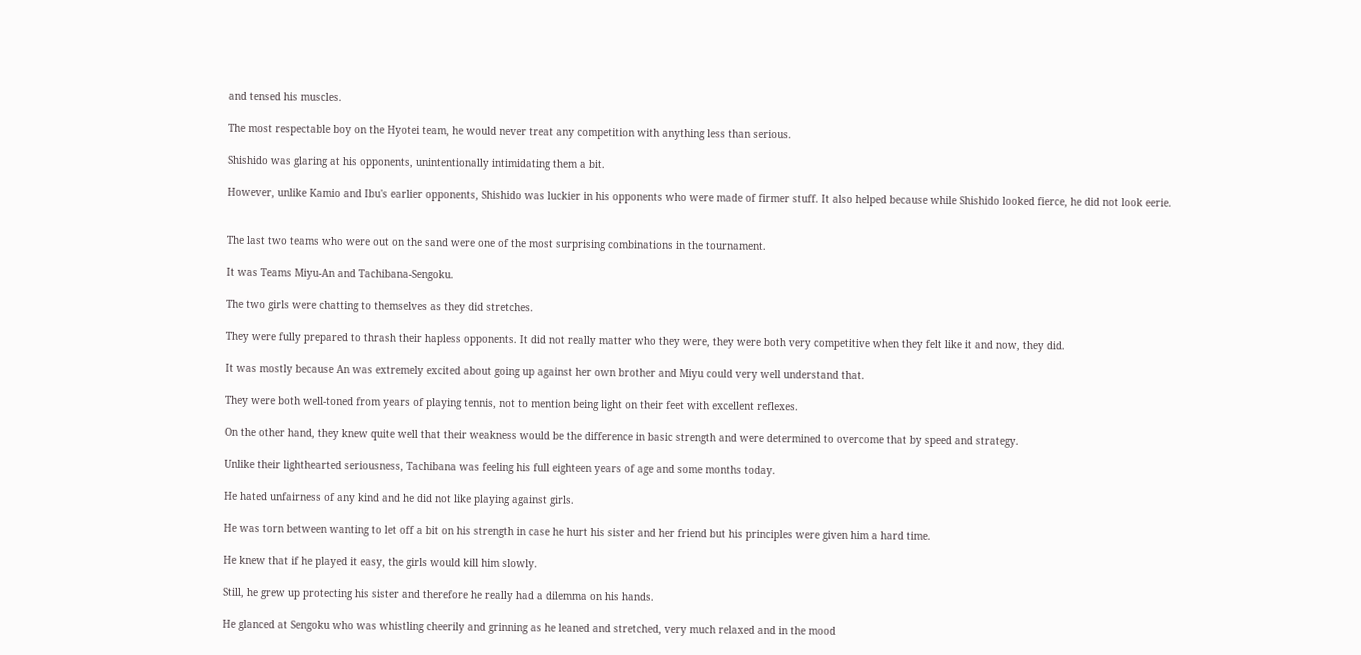and tensed his muscles.

The most respectable boy on the Hyotei team, he would never treat any competition with anything less than serious.

Shishido was glaring at his opponents, unintentionally intimidating them a bit.

However, unlike Kamio and Ibu's earlier opponents, Shishido was luckier in his opponents who were made of firmer stuff. It also helped because while Shishido looked fierce, he did not look eerie.


The last two teams who were out on the sand were one of the most surprising combinations in the tournament.

It was Teams Miyu-An and Tachibana-Sengoku.

The two girls were chatting to themselves as they did stretches.

They were fully prepared to thrash their hapless opponents. It did not really matter who they were, they were both very competitive when they felt like it and now, they did.

It was mostly because An was extremely excited about going up against her own brother and Miyu could very well understand that.

They were both well-toned from years of playing tennis, not to mention being light on their feet with excellent reflexes.

On the other hand, they knew quite well that their weakness would be the difference in basic strength and were determined to overcome that by speed and strategy.

Unlike their lighthearted seriousness, Tachibana was feeling his full eighteen years of age and some months today.

He hated unfairness of any kind and he did not like playing against girls.

He was torn between wanting to let off a bit on his strength in case he hurt his sister and her friend but his principles were given him a hard time.

He knew that if he played it easy, the girls would kill him slowly.

Still, he grew up protecting his sister and therefore he really had a dilemma on his hands.

He glanced at Sengoku who was whistling cheerily and grinning as he leaned and stretched, very much relaxed and in the mood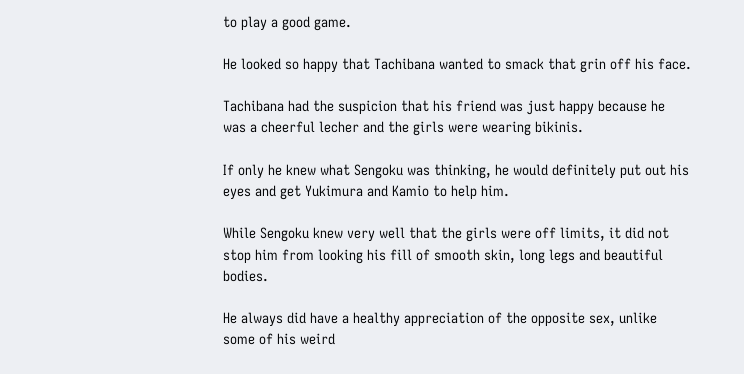to play a good game.

He looked so happy that Tachibana wanted to smack that grin off his face.

Tachibana had the suspicion that his friend was just happy because he was a cheerful lecher and the girls were wearing bikinis.

If only he knew what Sengoku was thinking, he would definitely put out his eyes and get Yukimura and Kamio to help him.

While Sengoku knew very well that the girls were off limits, it did not stop him from looking his fill of smooth skin, long legs and beautiful bodies.

He always did have a healthy appreciation of the opposite sex, unlike some of his weird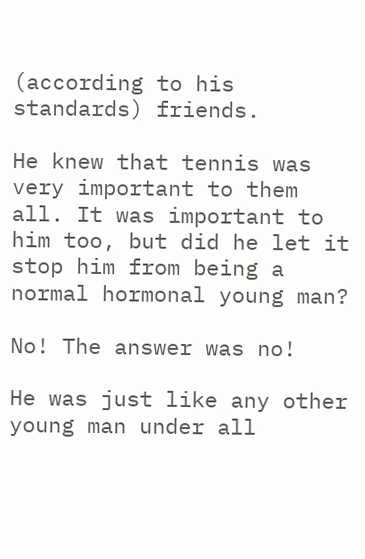(according to his standards) friends.

He knew that tennis was very important to them all. It was important to him too, but did he let it stop him from being a normal hormonal young man?

No! The answer was no!

He was just like any other young man under all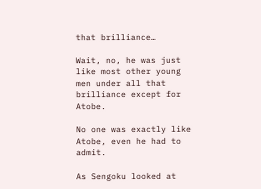that brilliance…

Wait, no, he was just like most other young men under all that brilliance except for Atobe.

No one was exactly like Atobe, even he had to admit.

As Sengoku looked at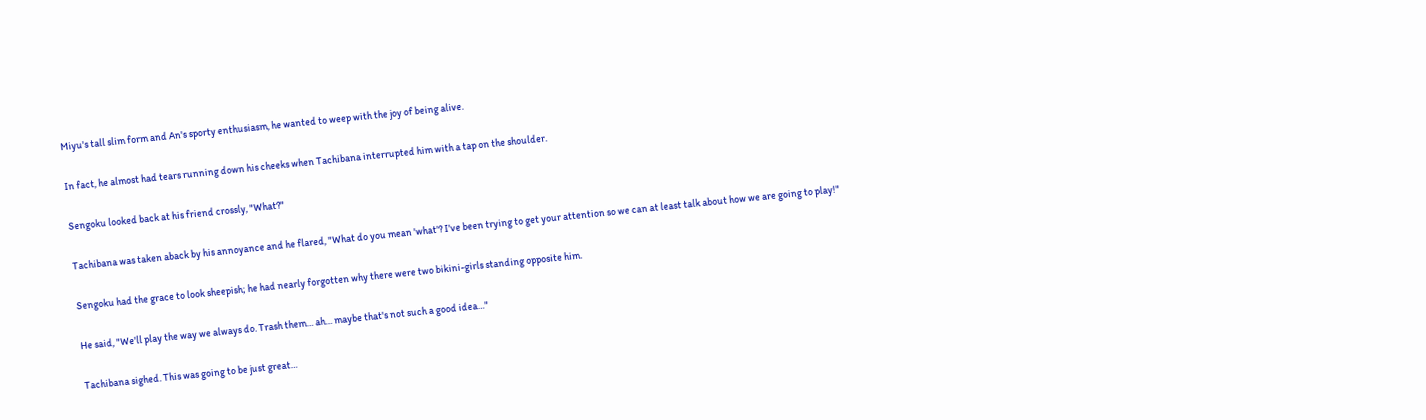Miyu's tall slim form and An's sporty enthusiasm, he wanted to weep with the joy of being alive.

In fact, he almost had tears running down his cheeks when Tachibana interrupted him with a tap on the shoulder.

Sengoku looked back at his friend crossly, "What?"

Tachibana was taken aback by his annoyance and he flared, "What do you mean 'what'? I've been trying to get your attention so we can at least talk about how we are going to play!"

Sengoku had the grace to look sheepish; he had nearly forgotten why there were two bikini-girls standing opposite him.

He said, "We'll play the way we always do. Trash them… ah… maybe that's not such a good idea…"

Tachibana sighed. This was going to be just great…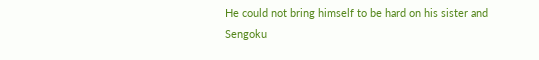He could not bring himself to be hard on his sister and Sengoku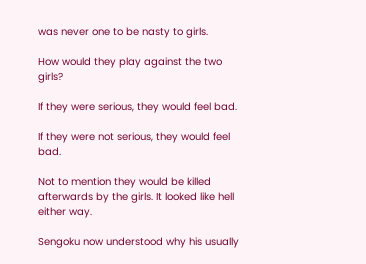was never one to be nasty to girls.

How would they play against the two girls?

If they were serious, they would feel bad.

If they were not serious, they would feel bad.

Not to mention they would be killed afterwards by the girls. It looked like hell either way.

Sengoku now understood why his usually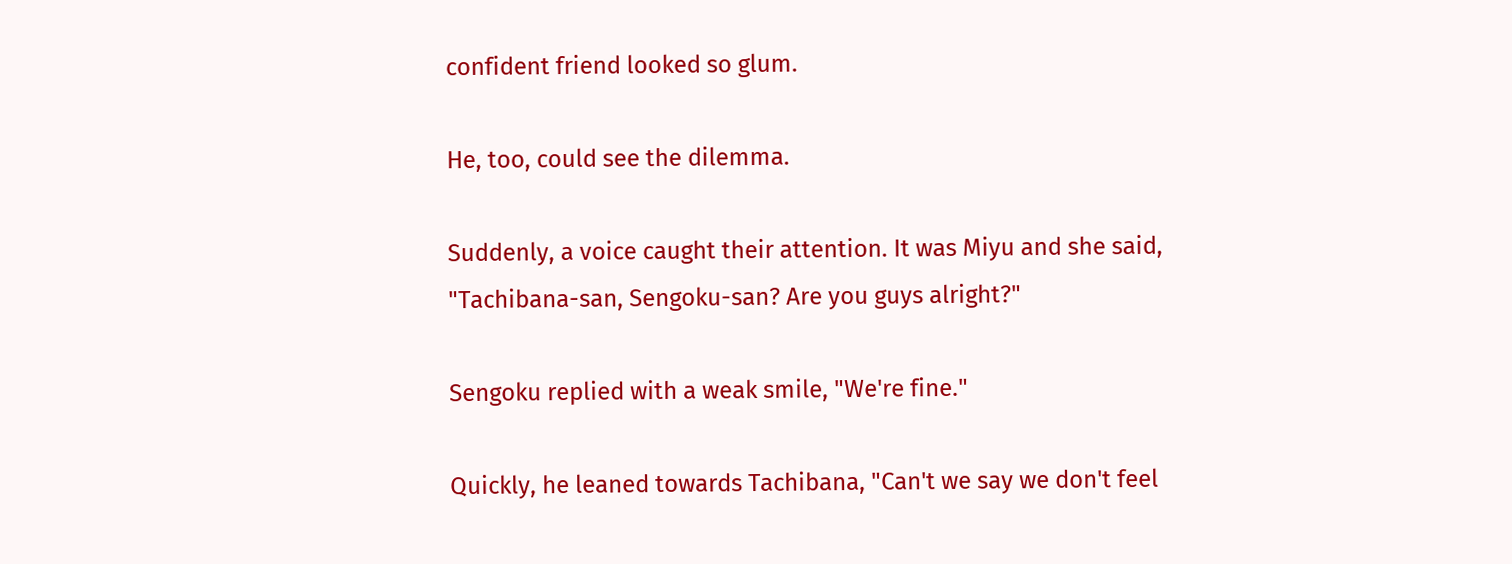confident friend looked so glum.

He, too, could see the dilemma.

Suddenly, a voice caught their attention. It was Miyu and she said, "Tachibana-san, Sengoku-san? Are you guys alright?"

Sengoku replied with a weak smile, "We're fine."

Quickly, he leaned towards Tachibana, "Can't we say we don't feel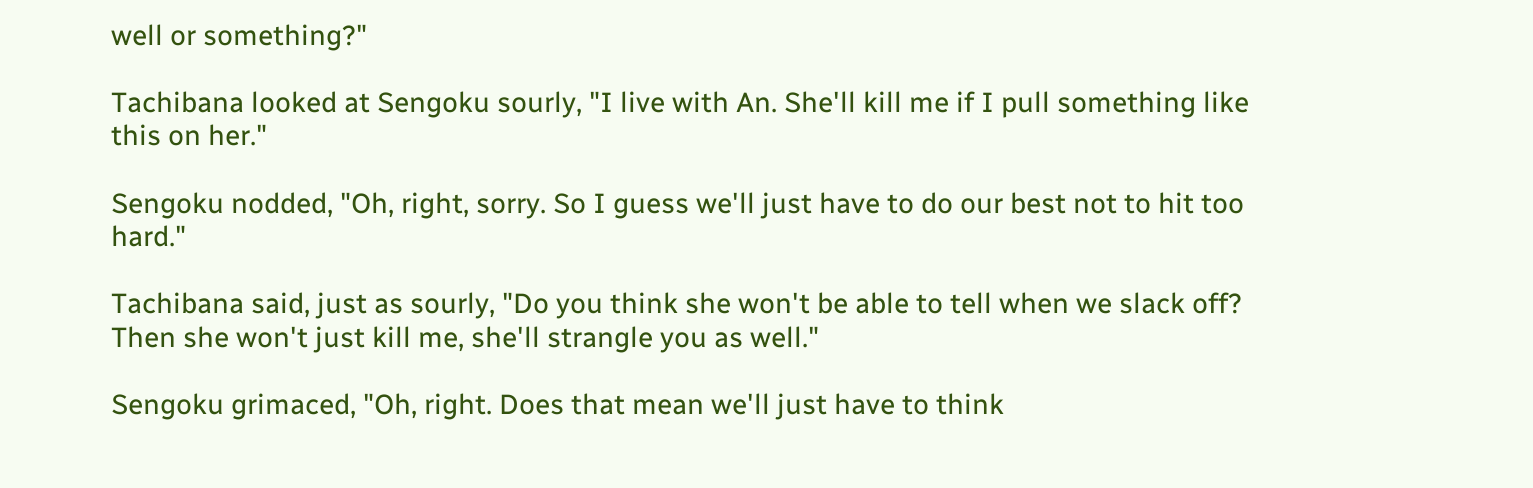well or something?"

Tachibana looked at Sengoku sourly, "I live with An. She'll kill me if I pull something like this on her."

Sengoku nodded, "Oh, right, sorry. So I guess we'll just have to do our best not to hit too hard."

Tachibana said, just as sourly, "Do you think she won't be able to tell when we slack off? Then she won't just kill me, she'll strangle you as well."

Sengoku grimaced, "Oh, right. Does that mean we'll just have to think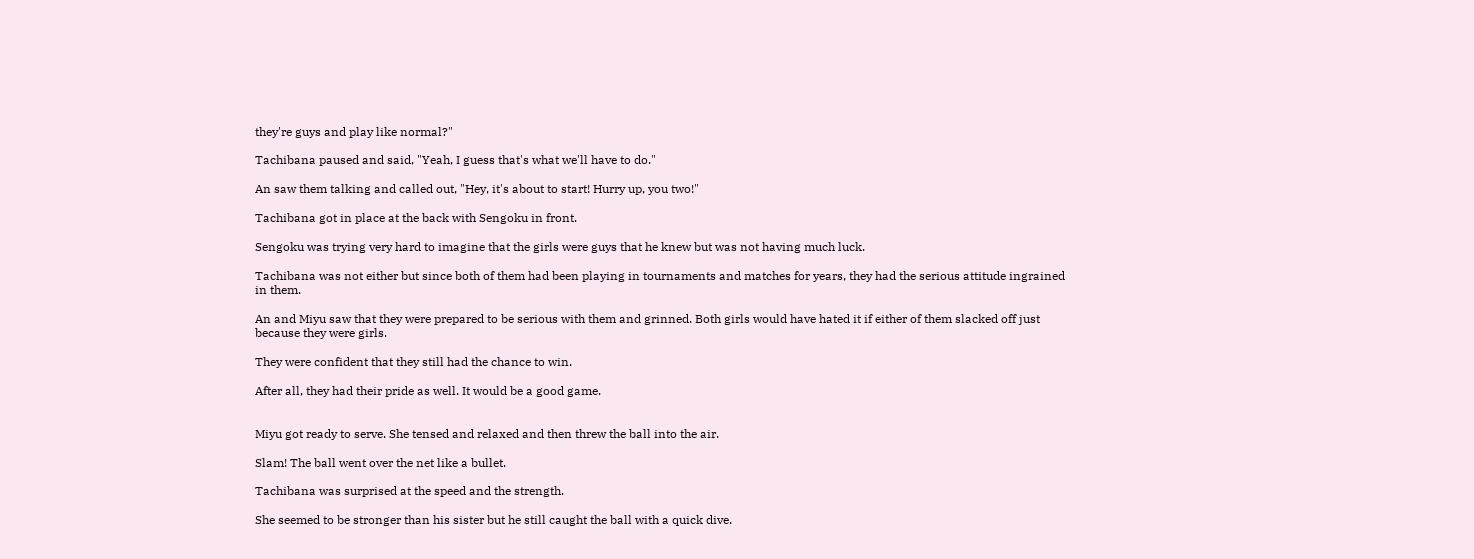they're guys and play like normal?"

Tachibana paused and said, "Yeah, I guess that's what we'll have to do."

An saw them talking and called out, "Hey, it's about to start! Hurry up, you two!"

Tachibana got in place at the back with Sengoku in front.

Sengoku was trying very hard to imagine that the girls were guys that he knew but was not having much luck.

Tachibana was not either but since both of them had been playing in tournaments and matches for years, they had the serious attitude ingrained in them.

An and Miyu saw that they were prepared to be serious with them and grinned. Both girls would have hated it if either of them slacked off just because they were girls.

They were confident that they still had the chance to win.

After all, they had their pride as well. It would be a good game.


Miyu got ready to serve. She tensed and relaxed and then threw the ball into the air.

Slam! The ball went over the net like a bullet.

Tachibana was surprised at the speed and the strength.

She seemed to be stronger than his sister but he still caught the ball with a quick dive.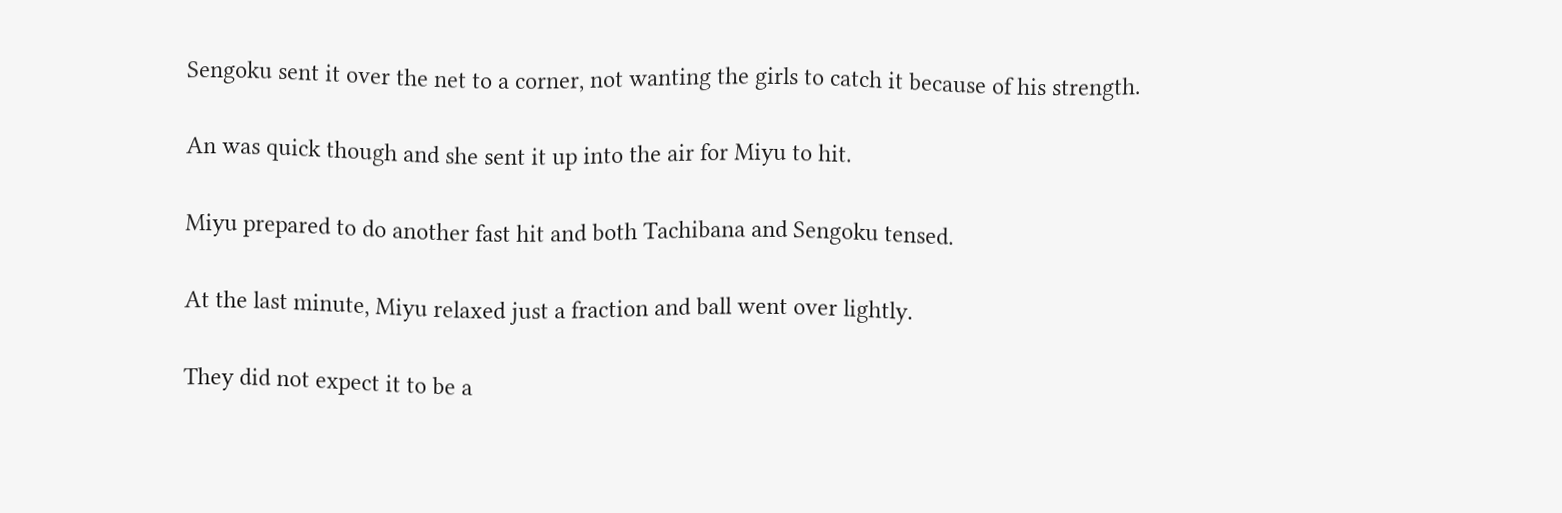Sengoku sent it over the net to a corner, not wanting the girls to catch it because of his strength.

An was quick though and she sent it up into the air for Miyu to hit.

Miyu prepared to do another fast hit and both Tachibana and Sengoku tensed.

At the last minute, Miyu relaxed just a fraction and ball went over lightly.

They did not expect it to be a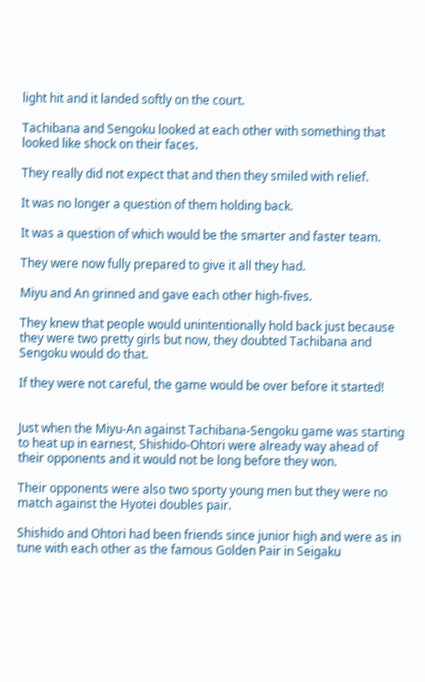light hit and it landed softly on the court.

Tachibana and Sengoku looked at each other with something that looked like shock on their faces.

They really did not expect that and then they smiled with relief.

It was no longer a question of them holding back.

It was a question of which would be the smarter and faster team.

They were now fully prepared to give it all they had.

Miyu and An grinned and gave each other high-fives.

They knew that people would unintentionally hold back just because they were two pretty girls but now, they doubted Tachibana and Sengoku would do that.

If they were not careful, the game would be over before it started!


Just when the Miyu-An against Tachibana-Sengoku game was starting to heat up in earnest, Shishido-Ohtori were already way ahead of their opponents and it would not be long before they won.

Their opponents were also two sporty young men but they were no match against the Hyotei doubles pair.

Shishido and Ohtori had been friends since junior high and were as in tune with each other as the famous Golden Pair in Seigaku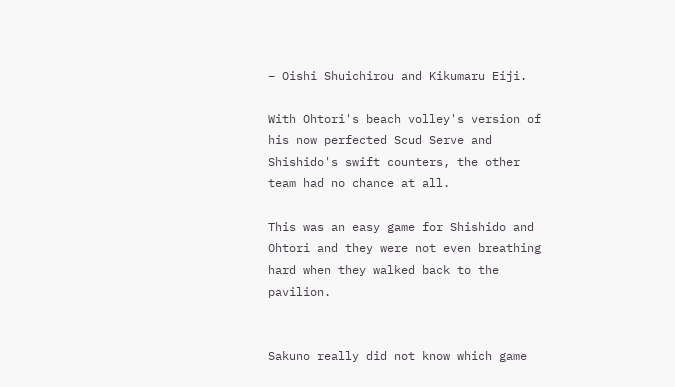– Oishi Shuichirou and Kikumaru Eiji.

With Ohtori's beach volley's version of his now perfected Scud Serve and Shishido's swift counters, the other team had no chance at all.

This was an easy game for Shishido and Ohtori and they were not even breathing hard when they walked back to the pavilion.


Sakuno really did not know which game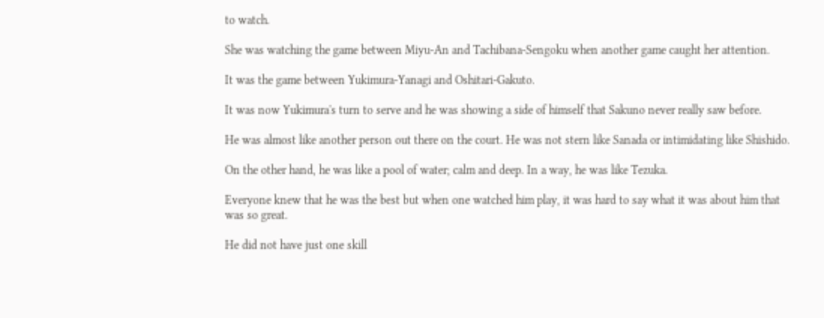to watch.

She was watching the game between Miyu-An and Tachibana-Sengoku when another game caught her attention.

It was the game between Yukimura-Yanagi and Oshitari-Gakuto.

It was now Yukimura's turn to serve and he was showing a side of himself that Sakuno never really saw before.

He was almost like another person out there on the court. He was not stern like Sanada or intimidating like Shishido.

On the other hand, he was like a pool of water; calm and deep. In a way, he was like Tezuka.

Everyone knew that he was the best but when one watched him play, it was hard to say what it was about him that was so great.

He did not have just one skill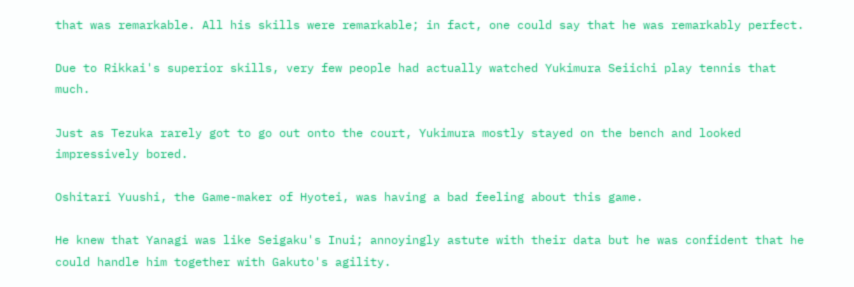that was remarkable. All his skills were remarkable; in fact, one could say that he was remarkably perfect.

Due to Rikkai's superior skills, very few people had actually watched Yukimura Seiichi play tennis that much.

Just as Tezuka rarely got to go out onto the court, Yukimura mostly stayed on the bench and looked impressively bored.

Oshitari Yuushi, the Game-maker of Hyotei, was having a bad feeling about this game.

He knew that Yanagi was like Seigaku's Inui; annoyingly astute with their data but he was confident that he could handle him together with Gakuto's agility.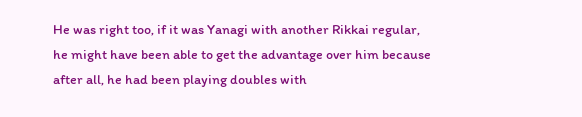He was right too, if it was Yanagi with another Rikkai regular, he might have been able to get the advantage over him because after all, he had been playing doubles with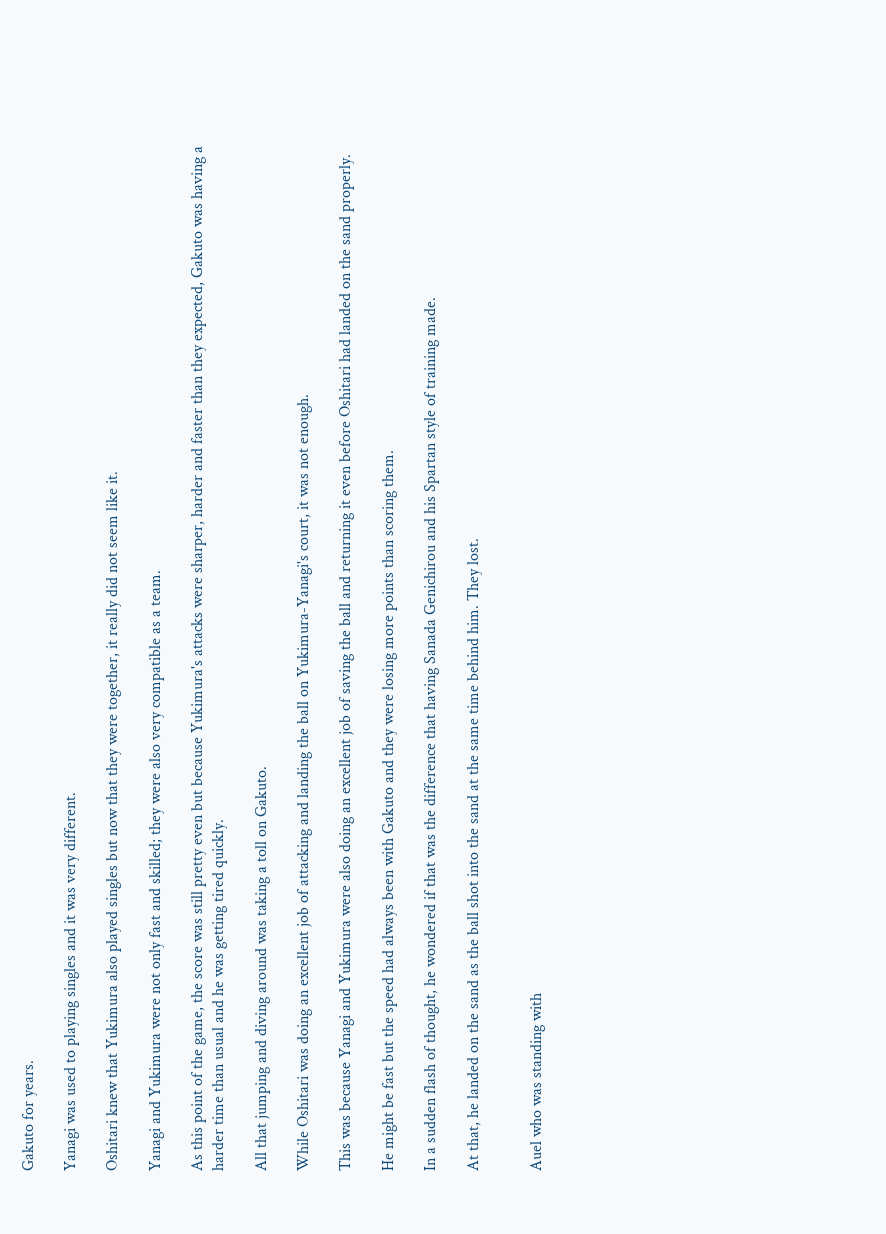Gakuto for years.

Yanagi was used to playing singles and it was very different.

Oshitari knew that Yukimura also played singles but now that they were together, it really did not seem like it.

Yanagi and Yukimura were not only fast and skilled; they were also very compatible as a team.

As this point of the game, the score was still pretty even but because Yukimura's attacks were sharper, harder and faster than they expected, Gakuto was having a harder time than usual and he was getting tired quickly.

All that jumping and diving around was taking a toll on Gakuto.

While Oshitari was doing an excellent job of attacking and landing the ball on Yukimura-Yanagi's court, it was not enough.

This was because Yanagi and Yukimura were also doing an excellent job of saving the ball and returning it even before Oshitari had landed on the sand properly.

He might be fast but the speed had always been with Gakuto and they were losing more points than scoring them.

In a sudden flash of thought, he wondered if that was the difference that having Sanada Genichirou and his Spartan style of training made.

At that, he landed on the sand as the ball shot into the sand at the same time behind him. They lost.


Auel who was standing with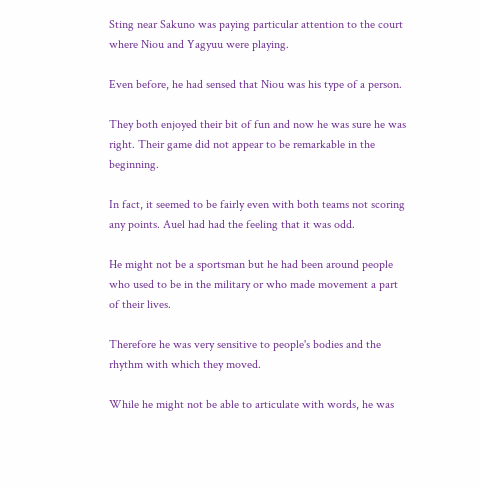Sting near Sakuno was paying particular attention to the court where Niou and Yagyuu were playing.

Even before, he had sensed that Niou was his type of a person.

They both enjoyed their bit of fun and now he was sure he was right. Their game did not appear to be remarkable in the beginning.

In fact, it seemed to be fairly even with both teams not scoring any points. Auel had had the feeling that it was odd.

He might not be a sportsman but he had been around people who used to be in the military or who made movement a part of their lives.

Therefore he was very sensitive to people's bodies and the rhythm with which they moved.

While he might not be able to articulate with words, he was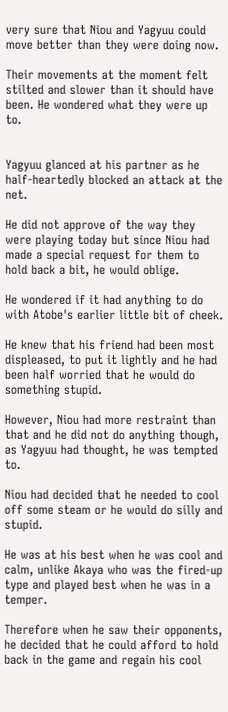very sure that Niou and Yagyuu could move better than they were doing now.

Their movements at the moment felt stilted and slower than it should have been. He wondered what they were up to.


Yagyuu glanced at his partner as he half-heartedly blocked an attack at the net.

He did not approve of the way they were playing today but since Niou had made a special request for them to hold back a bit, he would oblige.

He wondered if it had anything to do with Atobe's earlier little bit of cheek.

He knew that his friend had been most displeased, to put it lightly and he had been half worried that he would do something stupid.

However, Niou had more restraint than that and he did not do anything though, as Yagyuu had thought, he was tempted to.

Niou had decided that he needed to cool off some steam or he would do silly and stupid.

He was at his best when he was cool and calm, unlike Akaya who was the fired-up type and played best when he was in a temper.

Therefore when he saw their opponents, he decided that he could afford to hold back in the game and regain his cool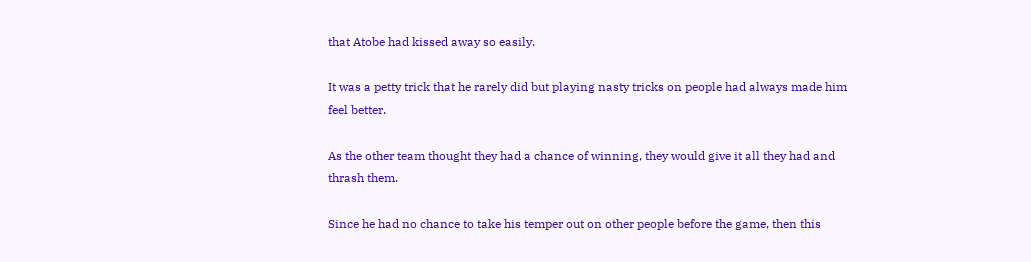that Atobe had kissed away so easily.

It was a petty trick that he rarely did but playing nasty tricks on people had always made him feel better.

As the other team thought they had a chance of winning, they would give it all they had and thrash them.

Since he had no chance to take his temper out on other people before the game, then this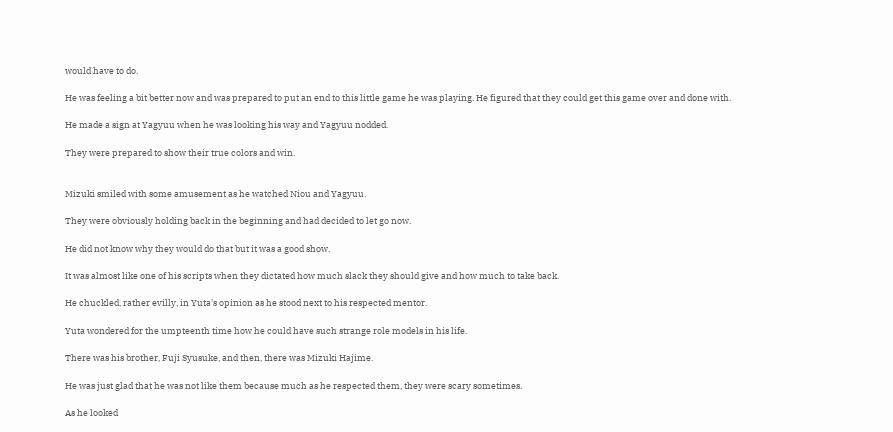would have to do.

He was feeling a bit better now and was prepared to put an end to this little game he was playing. He figured that they could get this game over and done with.

He made a sign at Yagyuu when he was looking his way and Yagyuu nodded.

They were prepared to show their true colors and win.


Mizuki smiled with some amusement as he watched Niou and Yagyuu.

They were obviously holding back in the beginning and had decided to let go now.

He did not know why they would do that but it was a good show.

It was almost like one of his scripts when they dictated how much slack they should give and how much to take back.

He chuckled, rather evilly, in Yuta's opinion as he stood next to his respected mentor.

Yuta wondered for the umpteenth time how he could have such strange role models in his life.

There was his brother, Fuji Syusuke, and then, there was Mizuki Hajime.

He was just glad that he was not like them because much as he respected them, they were scary sometimes.

As he looked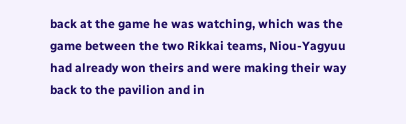back at the game he was watching, which was the game between the two Rikkai teams, Niou-Yagyuu had already won theirs and were making their way back to the pavilion and in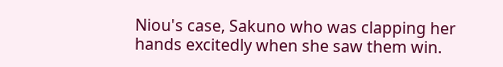Niou's case, Sakuno who was clapping her hands excitedly when she saw them win.